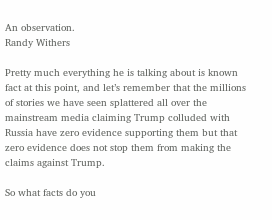An observation.
Randy Withers

Pretty much everything he is talking about is known fact at this point, and let’s remember that the millions of stories we have seen splattered all over the mainstream media claiming Trump colluded with Russia have zero evidence supporting them but that zero evidence does not stop them from making the claims against Trump.

So what facts do you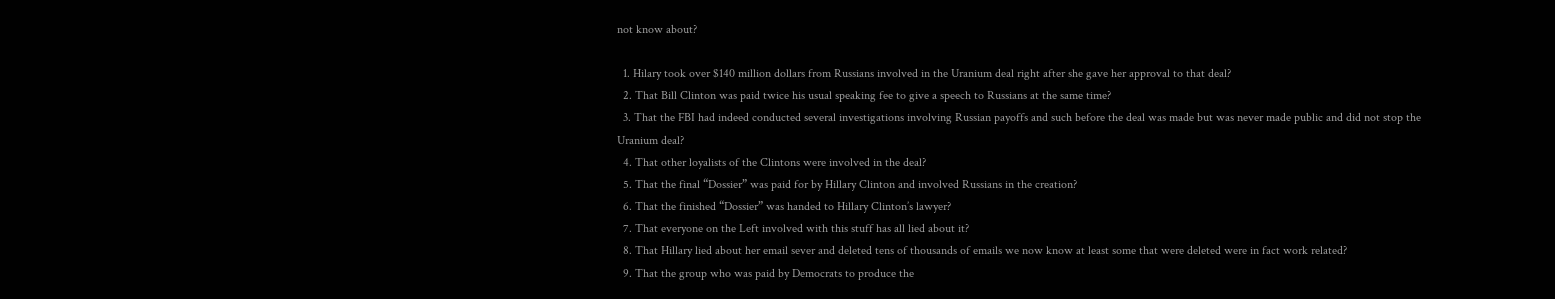not know about?

  1. Hilary took over $140 million dollars from Russians involved in the Uranium deal right after she gave her approval to that deal?
  2. That Bill Clinton was paid twice his usual speaking fee to give a speech to Russians at the same time?
  3. That the FBI had indeed conducted several investigations involving Russian payoffs and such before the deal was made but was never made public and did not stop the Uranium deal?
  4. That other loyalists of the Clintons were involved in the deal?
  5. That the final “Dossier” was paid for by Hillary Clinton and involved Russians in the creation?
  6. That the finished “Dossier” was handed to Hillary Clinton’s lawyer?
  7. That everyone on the Left involved with this stuff has all lied about it?
  8. That Hillary lied about her email sever and deleted tens of thousands of emails we now know at least some that were deleted were in fact work related?
  9. That the group who was paid by Democrats to produce the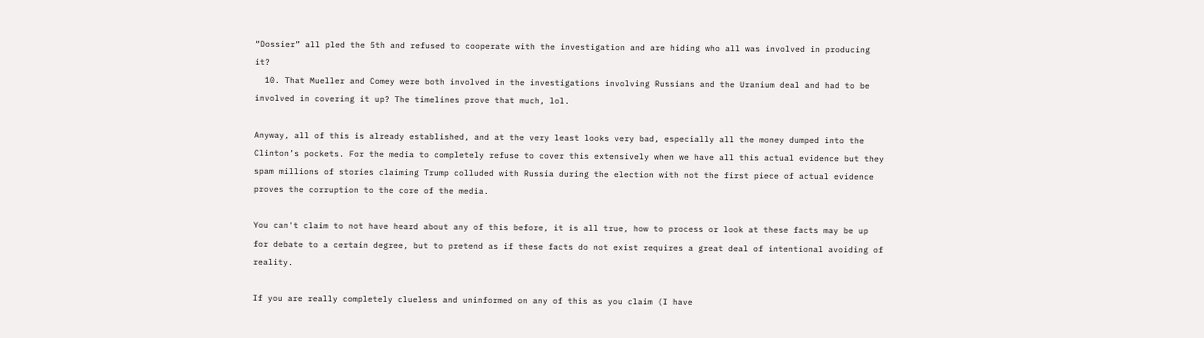“Dossier” all pled the 5th and refused to cooperate with the investigation and are hiding who all was involved in producing it?
  10. That Mueller and Comey were both involved in the investigations involving Russians and the Uranium deal and had to be involved in covering it up? The timelines prove that much, lol.

Anyway, all of this is already established, and at the very least looks very bad, especially all the money dumped into the Clinton’s pockets. For the media to completely refuse to cover this extensively when we have all this actual evidence but they spam millions of stories claiming Trump colluded with Russia during the election with not the first piece of actual evidence proves the corruption to the core of the media.

You can't claim to not have heard about any of this before, it is all true, how to process or look at these facts may be up for debate to a certain degree, but to pretend as if these facts do not exist requires a great deal of intentional avoiding of reality.

If you are really completely clueless and uninformed on any of this as you claim (I have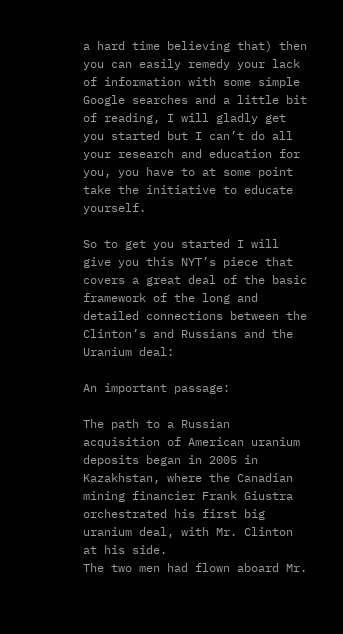a hard time believing that) then you can easily remedy your lack of information with some simple Google searches and a little bit of reading, I will gladly get you started but I can’t do all your research and education for you, you have to at some point take the initiative to educate yourself.

So to get you started I will give you this NYT’s piece that covers a great deal of the basic framework of the long and detailed connections between the Clinton’s and Russians and the Uranium deal:

An important passage:

The path to a Russian acquisition of American uranium deposits began in 2005 in Kazakhstan, where the Canadian mining financier Frank Giustra orchestrated his first big uranium deal, with Mr. Clinton at his side.
The two men had flown aboard Mr.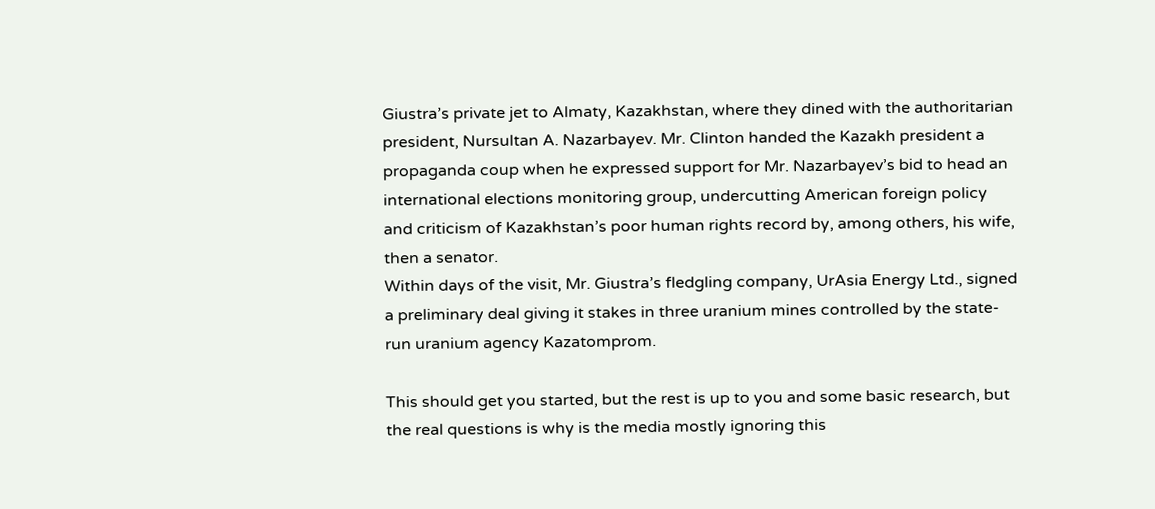Giustra’s private jet to Almaty, Kazakhstan, where they dined with the authoritarian president, Nursultan A. Nazarbayev. Mr. Clinton handed the Kazakh president a propaganda coup when he expressed support for Mr. Nazarbayev’s bid to head an international elections monitoring group, undercutting American foreign policy and criticism of Kazakhstan’s poor human rights record by, among others, his wife, then a senator.
Within days of the visit, Mr. Giustra’s fledgling company, UrAsia Energy Ltd., signed a preliminary deal giving it stakes in three uranium mines controlled by the state-run uranium agency Kazatomprom.

This should get you started, but the rest is up to you and some basic research, but the real questions is why is the media mostly ignoring this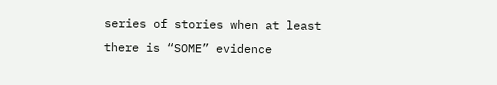series of stories when at least there is “SOME” evidence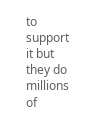to support it but they do millions of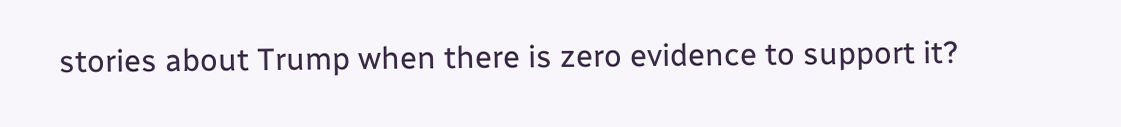stories about Trump when there is zero evidence to support it?